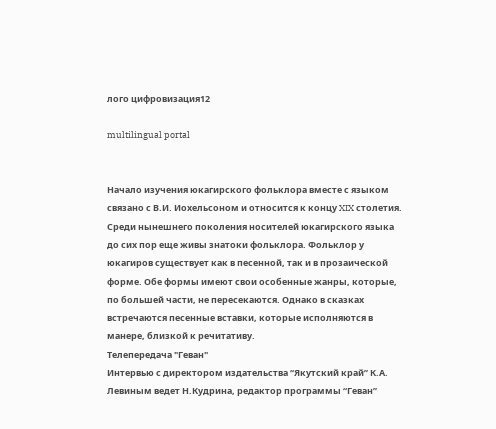лого цифровизация12

multilingual portal


Начало изучения юкагирского фольклора вместе с языком связано с В.И. Иохельсоном и относится к концу XIX столетия. Среди нынешнего поколения носителей юкагирского языка до сих пор еще живы знатоки фольклора. Фольклор у юкагиров существует как в песенной, так и в прозаической форме. Обе формы имеют свои особенные жанры, которые, по большей части, не пересекаются. Однако в сказках встречаются песенные вставки, которые исполняются в манере, близкой к речитативу.
Телепередача "Геван"
Интервью с директором издательства “Якутский край” К.А. Левиным ведет Н.Кудрина, редактор программы “Геван”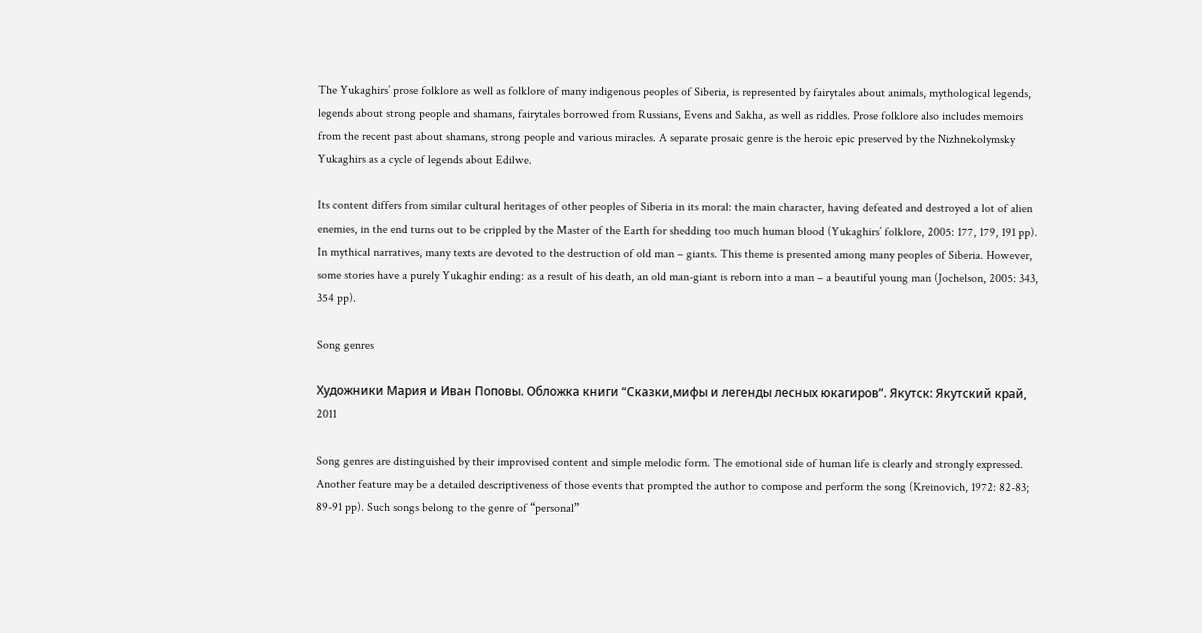The Yukaghirs’ prose folklore as well as folklore of many indigenous peoples of Siberia, is represented by fairytales about animals, mythological legends, legends about strong people and shamans, fairytales borrowed from Russians, Evens and Sakha, as well as riddles. Prose folklore also includes memoirs from the recent past about shamans, strong people and various miracles. A separate prosaic genre is the heroic epic preserved by the Nizhnekolymsky Yukaghirs as a cycle of legends about Edilwe.

Its content differs from similar cultural heritages of other peoples of Siberia in its moral: the main character, having defeated and destroyed a lot of alien enemies, in the end turns out to be crippled by the Master of the Earth for shedding too much human blood (Yukaghirs’ folklore, 2005: 177, 179, 191 pp). In mythical narratives, many texts are devoted to the destruction of old man – giants. This theme is presented among many peoples of Siberia. However, some stories have a purely Yukaghir ending: as a result of his death, an old man-giant is reborn into a man – a beautiful young man (Jochelson, 2005: 343, 354 pp).

Song genres

Художники Мария и Иван Поповы. Обложка книги “Сказки,мифы и легенды лесных юкагиров”. Якутск: Якутский край, 2011

Song genres are distinguished by their improvised content and simple melodic form. The emotional side of human life is clearly and strongly expressed. Another feature may be a detailed descriptiveness of those events that prompted the author to compose and perform the song (Kreinovich, 1972: 82-83; 89-91 pp). Such songs belong to the genre of “personal”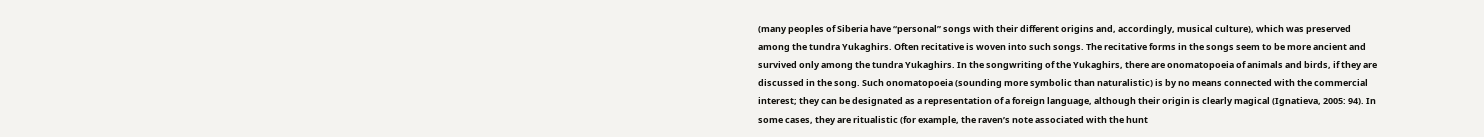(many peoples of Siberia have “personal” songs with their different origins and, accordingly, musical culture), which was preserved among the tundra Yukaghirs. Often recitative is woven into such songs. The recitative forms in the songs seem to be more ancient and survived only among the tundra Yukaghirs. In the songwriting of the Yukaghirs, there are onomatopoeia of animals and birds, if they are discussed in the song. Such onomatopoeia (sounding more symbolic than naturalistic) is by no means connected with the commercial interest; they can be designated as a representation of a foreign language, although their origin is clearly magical (Ignatieva, 2005: 94). In some cases, they are ritualistic (for example, the raven’s note associated with the hunt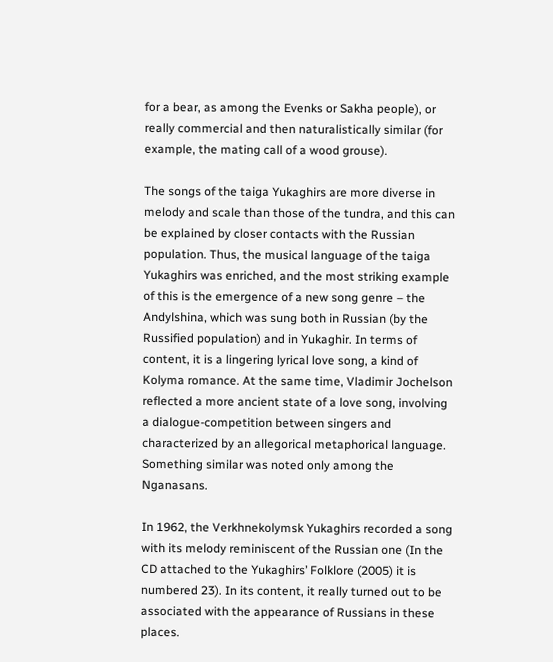for a bear, as among the Evenks or Sakha people), or really commercial and then naturalistically similar (for example, the mating call of a wood grouse).

The songs of the taiga Yukaghirs are more diverse in melody and scale than those of the tundra, and this can be explained by closer contacts with the Russian population. Thus, the musical language of the taiga Yukaghirs was enriched, and the most striking example of this is the emergence of a new song genre – the Andylshina, which was sung both in Russian (by the Russified population) and in Yukaghir. In terms of content, it is a lingering lyrical love song, a kind of Kolyma romance. At the same time, Vladimir Jochelson reflected a more ancient state of a love song, involving a dialogue-competition between singers and characterized by an allegorical metaphorical language. Something similar was noted only among the Nganasans.

In 1962, the Verkhnekolymsk Yukaghirs recorded a song with its melody reminiscent of the Russian one (In the CD attached to the Yukaghirs’ Folklore (2005) it is numbered 23). In its content, it really turned out to be associated with the appearance of Russians in these places.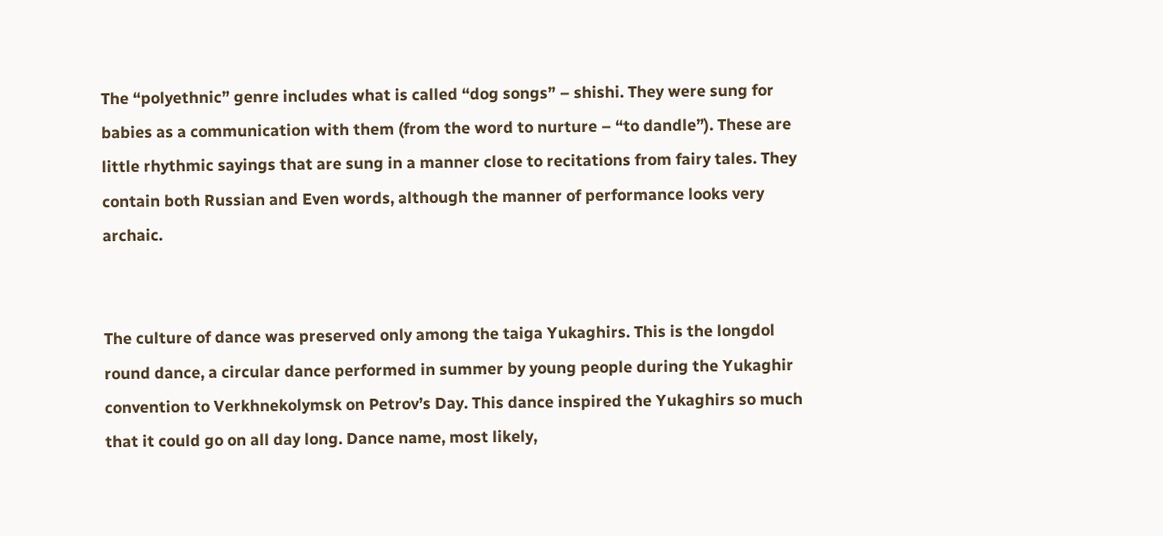The “polyethnic” genre includes what is called “dog songs” – shishi. They were sung for babies as a communication with them (from the word to nurture – “to dandle”). These are little rhythmic sayings that are sung in a manner close to recitations from fairy tales. They contain both Russian and Even words, although the manner of performance looks very archaic.


The culture of dance was preserved only among the taiga Yukaghirs. This is the longdol round dance, a circular dance performed in summer by young people during the Yukaghir convention to Verkhnekolymsk on Petrov’s Day. This dance inspired the Yukaghirs so much that it could go on all day long. Dance name, most likely,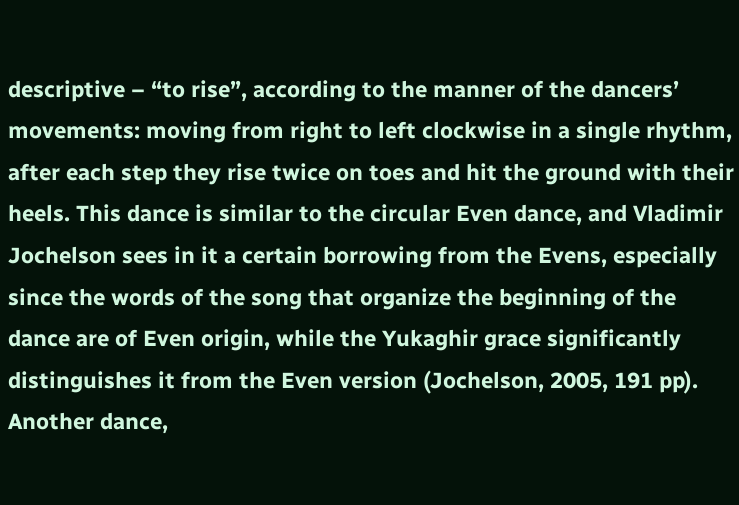descriptive – “to rise”, according to the manner of the dancers’ movements: moving from right to left clockwise in a single rhythm, after each step they rise twice on toes and hit the ground with their heels. This dance is similar to the circular Even dance, and Vladimir Jochelson sees in it a certain borrowing from the Evens, especially since the words of the song that organize the beginning of the dance are of Even origin, while the Yukaghir grace significantly distinguishes it from the Even version (Jochelson, 2005, 191 pp). Another dance,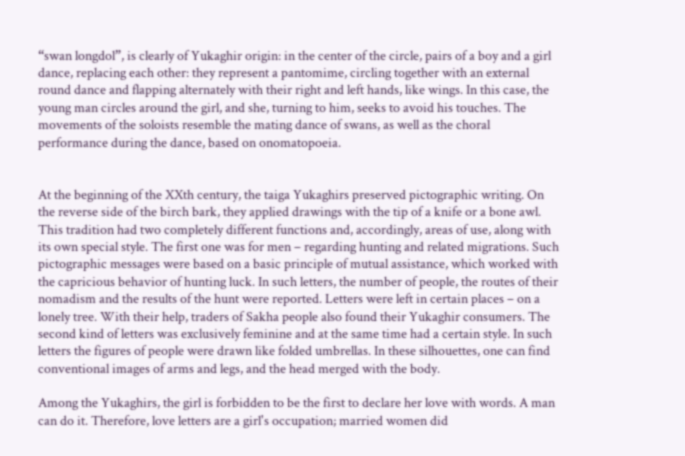“swan longdol”, is clearly of Yukaghir origin: in the center of the circle, pairs of a boy and a girl dance, replacing each other: they represent a pantomime, circling together with an external round dance and flapping alternately with their right and left hands, like wings. In this case, the young man circles around the girl, and she, turning to him, seeks to avoid his touches. The movements of the soloists resemble the mating dance of swans, as well as the choral performance during the dance, based on onomatopoeia.


At the beginning of the XXth century, the taiga Yukaghirs preserved pictographic writing. On the reverse side of the birch bark, they applied drawings with the tip of a knife or a bone awl. This tradition had two completely different functions and, accordingly, areas of use, along with its own special style. The first one was for men – regarding hunting and related migrations. Such pictographic messages were based on a basic principle of mutual assistance, which worked with the capricious behavior of hunting luck. In such letters, the number of people, the routes of their nomadism and the results of the hunt were reported. Letters were left in certain places – on a lonely tree. With their help, traders of Sakha people also found their Yukaghir consumers. The second kind of letters was exclusively feminine and at the same time had a certain style. In such letters the figures of people were drawn like folded umbrellas. In these silhouettes, one can find conventional images of arms and legs, and the head merged with the body.

Among the Yukaghirs, the girl is forbidden to be the first to declare her love with words. A man can do it. Therefore, love letters are a girl's occupation; married women did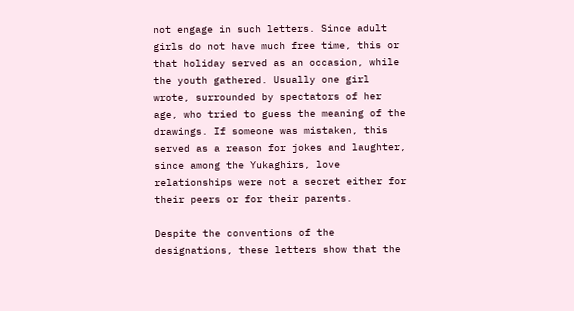not engage in such letters. Since adult girls do not have much free time, this or that holiday served as an occasion, while the youth gathered. Usually one girl wrote, surrounded by spectators of her age, who tried to guess the meaning of the drawings. If someone was mistaken, this served as a reason for jokes and laughter, since among the Yukaghirs, love relationships were not a secret either for their peers or for their parents.

Despite the conventions of the designations, these letters show that the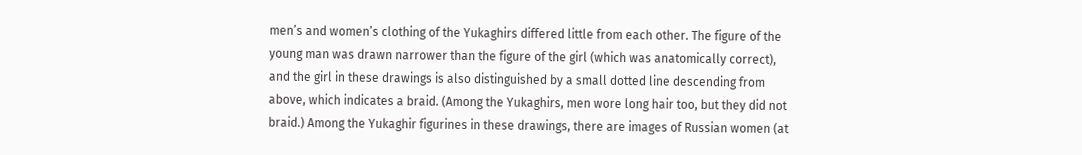men’s and women’s clothing of the Yukaghirs differed little from each other. The figure of the young man was drawn narrower than the figure of the girl (which was anatomically correct), and the girl in these drawings is also distinguished by a small dotted line descending from above, which indicates a braid. (Among the Yukaghirs, men wore long hair too, but they did not braid.) Among the Yukaghir figurines in these drawings, there are images of Russian women (at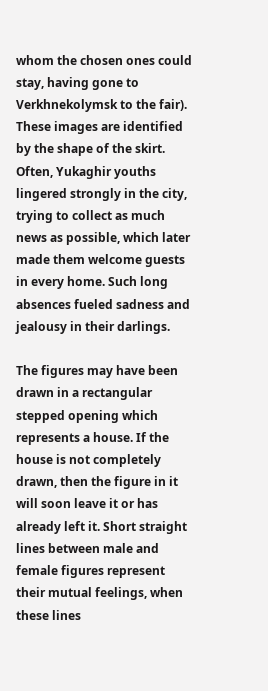whom the chosen ones could stay, having gone to Verkhnekolymsk to the fair). These images are identified by the shape of the skirt. Often, Yukaghir youths lingered strongly in the city, trying to collect as much news as possible, which later made them welcome guests in every home. Such long absences fueled sadness and jealousy in their darlings.

The figures may have been drawn in a rectangular stepped opening which represents a house. If the house is not completely drawn, then the figure in it will soon leave it or has already left it. Short straight lines between male and female figures represent their mutual feelings, when these lines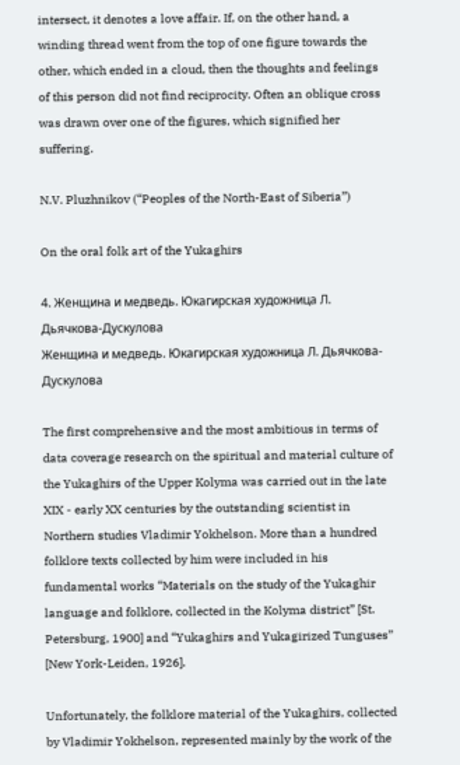intersect, it denotes a love affair. If, on the other hand, a winding thread went from the top of one figure towards the other, which ended in a cloud, then the thoughts and feelings of this person did not find reciprocity. Often an oblique cross was drawn over one of the figures, which signified her suffering.

N.V. Pluzhnikov (“Peoples of the North-East of Siberia”)

On the oral folk art of the Yukaghirs

4. Женщина и медведь. Юкагирская художница Л. Дьячкова-Дускулова
Женщина и медведь. Юкагирская художница Л. Дьячкова-Дускулова

The first comprehensive and the most ambitious in terms of data coverage research on the spiritual and material culture of the Yukaghirs of the Upper Kolyma was carried out in the late XIX - early XX centuries by the outstanding scientist in Northern studies Vladimir Yokhelson. More than a hundred folklore texts collected by him were included in his fundamental works “Materials on the study of the Yukaghir language and folklore, collected in the Kolyma district” [St. Petersburg, 1900] and “Yukaghirs and Yukagirized Tunguses” [New York-Leiden, 1926].

Unfortunately, the folklore material of the Yukaghirs, collected by Vladimir Yokhelson, represented mainly by the work of the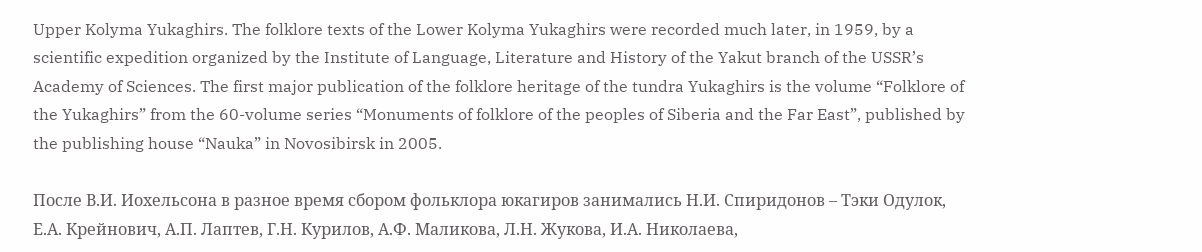Upper Kolyma Yukaghirs. The folklore texts of the Lower Kolyma Yukaghirs were recorded much later, in 1959, by a scientific expedition organized by the Institute of Language, Literature and History of the Yakut branch of the USSR’s Academy of Sciences. The first major publication of the folklore heritage of the tundra Yukaghirs is the volume “Folklore of the Yukaghirs” from the 60-volume series “Monuments of folklore of the peoples of Siberia and the Far East”, published by the publishing house “Nauka” in Novosibirsk in 2005.

После В.И. Иохельсона в разное время сбором фольклора юкагиров занимались Н.И. Спиридонов – Тэки Одулок, Е.А. Крейнович, А.П. Лаптев, Г.Н. Курилов, А.Ф. Маликова, Л.Н. Жукова, И.А. Николаева,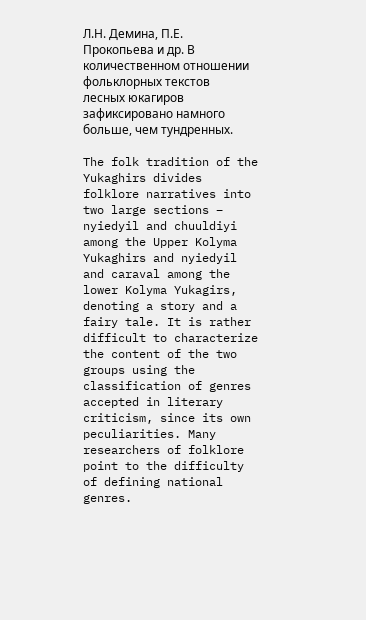Л.Н. Демина, П.Е. Прокопьева и др. В количественном отношении фольклорных текстов лесных юкагиров зафиксировано намного больше, чем тундренных.

The folk tradition of the Yukaghirs divides folklore narratives into two large sections – nyiedyil and chuuldiyi among the Upper Kolyma Yukaghirs and nyiedyil and caraval among the lower Kolyma Yukagirs, denoting a story and a fairy tale. It is rather difficult to characterize the content of the two groups using the classification of genres accepted in literary criticism, since its own peculiarities. Many researchers of folklore point to the difficulty of defining national genres.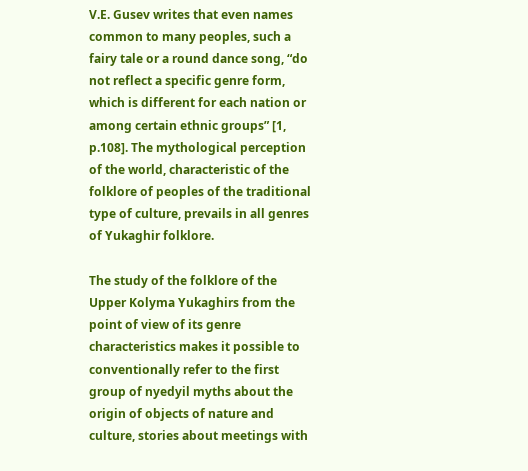V.E. Gusev writes that even names common to many peoples, such a fairy tale or a round dance song, “do not reflect a specific genre form, which is different for each nation or among certain ethnic groups” [1, p.108]. The mythological perception of the world, characteristic of the folklore of peoples of the traditional type of culture, prevails in all genres of Yukaghir folklore.

The study of the folklore of the Upper Kolyma Yukaghirs from the point of view of its genre characteristics makes it possible to conventionally refer to the first group of nyedyil myths about the origin of objects of nature and culture, stories about meetings with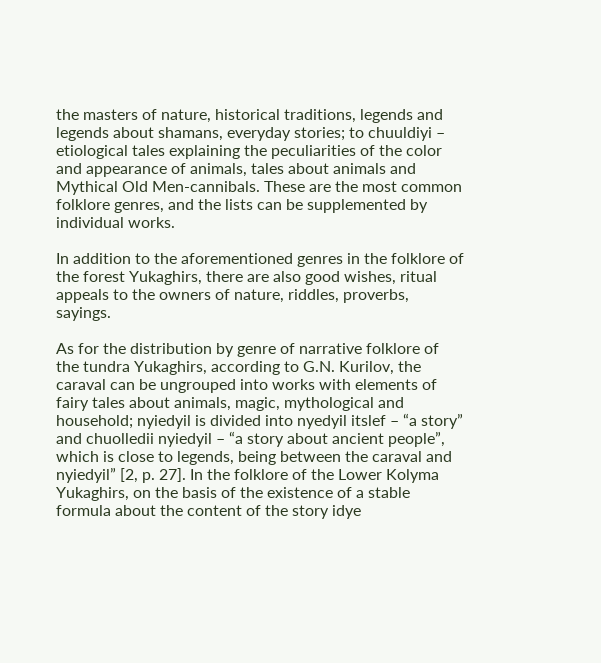the masters of nature, historical traditions, legends and legends about shamans, everyday stories; to chuuldiyi – etiological tales explaining the peculiarities of the color and appearance of animals, tales about animals and Mythical Old Men-cannibals. These are the most common folklore genres, and the lists can be supplemented by individual works.

In addition to the aforementioned genres in the folklore of the forest Yukaghirs, there are also good wishes, ritual appeals to the owners of nature, riddles, proverbs, sayings.

As for the distribution by genre of narrative folklore of the tundra Yukaghirs, according to G.N. Kurilov, the caraval can be ungrouped into works with elements of fairy tales about animals, magic, mythological and household; nyiedyil is divided into nyedyil itslef – “a story” and chuolledii nyiedyil – “a story about ancient people”, which is close to legends, being between the caraval and nyiedyil” [2, p. 27]. In the folklore of the Lower Kolyma Yukaghirs, on the basis of the existence of a stable formula about the content of the story idye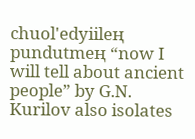chuol'edyiileң pundutmeң “now I will tell about ancient people” by G.N. Kurilov also isolates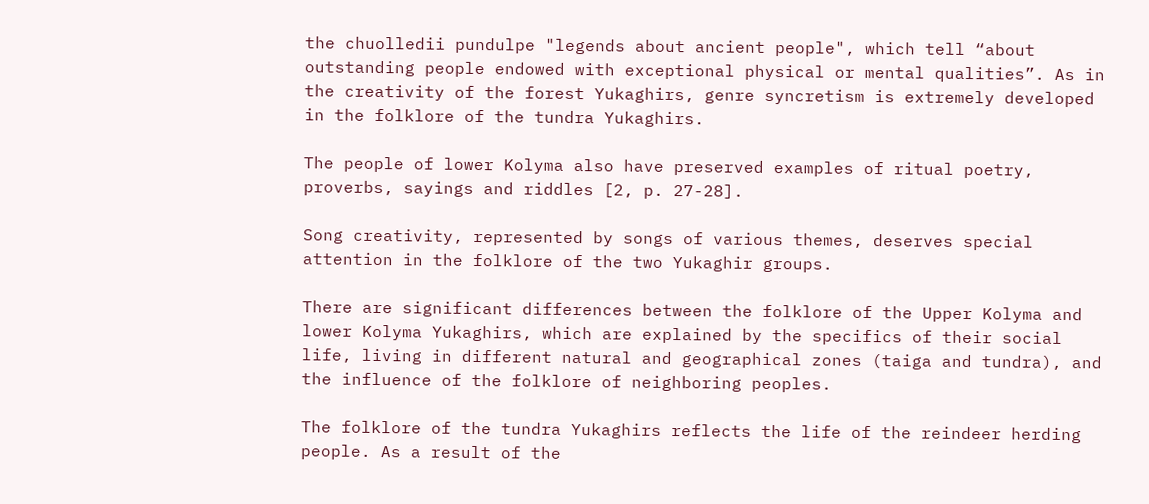the chuolledii pundulpe "legends about ancient people", which tell “about outstanding people endowed with exceptional physical or mental qualities”. As in the creativity of the forest Yukaghirs, genre syncretism is extremely developed in the folklore of the tundra Yukaghirs.

The people of lower Kolyma also have preserved examples of ritual poetry, proverbs, sayings and riddles [2, p. 27-28].

Song creativity, represented by songs of various themes, deserves special attention in the folklore of the two Yukaghir groups.

There are significant differences between the folklore of the Upper Kolyma and lower Kolyma Yukaghirs, which are explained by the specifics of their social life, living in different natural and geographical zones (taiga and tundra), and the influence of the folklore of neighboring peoples.

The folklore of the tundra Yukaghirs reflects the life of the reindeer herding people. As a result of the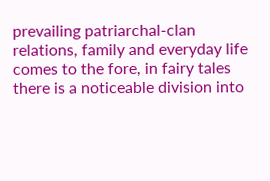prevailing patriarchal-clan relations, family and everyday life comes to the fore, in fairy tales there is a noticeable division into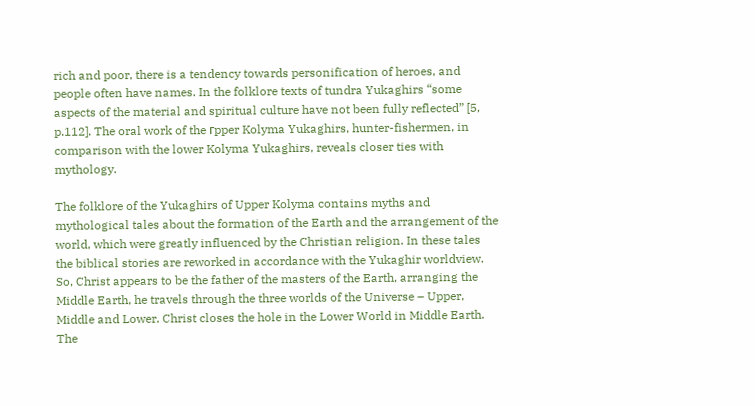rich and poor, there is a tendency towards personification of heroes, and people often have names. In the folklore texts of tundra Yukaghirs “some aspects of the material and spiritual culture have not been fully reflected” [5, p.112]. The oral work of the гpper Kolyma Yukaghirs, hunter-fishermen, in comparison with the lower Kolyma Yukaghirs, reveals closer ties with mythology.

The folklore of the Yukaghirs of Upper Kolyma contains myths and mythological tales about the formation of the Earth and the arrangement of the world, which were greatly influenced by the Christian religion. In these tales the biblical stories are reworked in accordance with the Yukaghir worldview. So, Christ appears to be the father of the masters of the Earth, arranging the Middle Earth, he travels through the three worlds of the Universe – Upper, Middle and Lower. Christ closes the hole in the Lower World in Middle Earth. The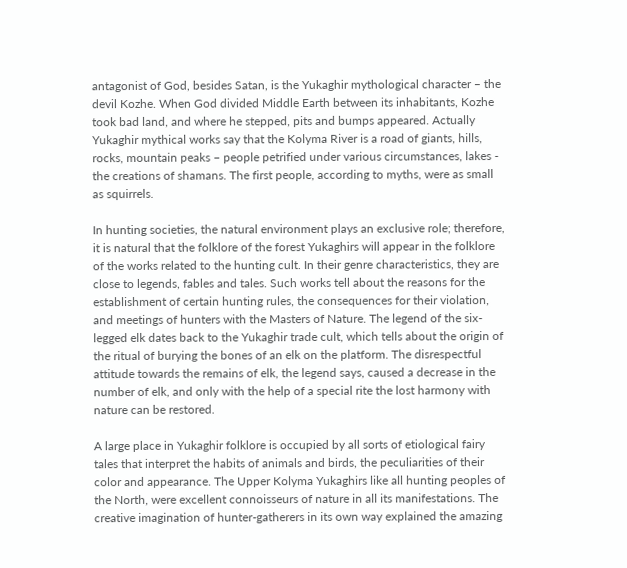antagonist of God, besides Satan, is the Yukaghir mythological character – the devil Kozhe. When God divided Middle Earth between its inhabitants, Kozhe took bad land, and where he stepped, pits and bumps appeared. Actually Yukaghir mythical works say that the Kolyma River is a road of giants, hills, rocks, mountain peaks – people petrified under various circumstances, lakes - the creations of shamans. The first people, according to myths, were as small as squirrels.

In hunting societies, the natural environment plays an exclusive role; therefore, it is natural that the folklore of the forest Yukaghirs will appear in the folklore of the works related to the hunting cult. In their genre characteristics, they are close to legends, fables and tales. Such works tell about the reasons for the establishment of certain hunting rules, the consequences for their violation, and meetings of hunters with the Masters of Nature. The legend of the six-legged elk dates back to the Yukaghir trade cult, which tells about the origin of the ritual of burying the bones of an elk on the platform. The disrespectful attitude towards the remains of elk, the legend says, caused a decrease in the number of elk, and only with the help of a special rite the lost harmony with nature can be restored.

A large place in Yukaghir folklore is occupied by all sorts of etiological fairy tales that interpret the habits of animals and birds, the peculiarities of their color and appearance. The Upper Kolyma Yukaghirs like all hunting peoples of the North, were excellent connoisseurs of nature in all its manifestations. The creative imagination of hunter-gatherers in its own way explained the amazing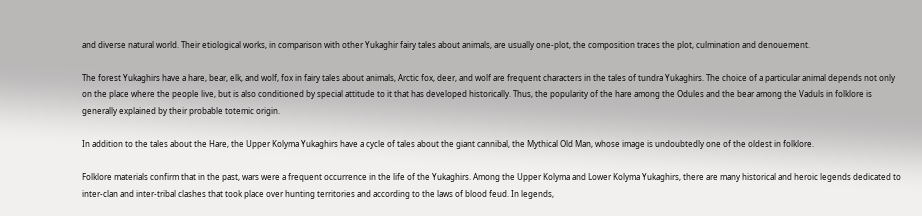and diverse natural world. Their etiological works, in comparison with other Yukaghir fairy tales about animals, are usually one-plot, the composition traces the plot, culmination and denouement.

The forest Yukaghirs have a hare, bear, elk, and wolf, fox in fairy tales about animals, Arctic fox, deer, and wolf are frequent characters in the tales of tundra Yukaghirs. The choice of a particular animal depends not only on the place where the people live, but is also conditioned by special attitude to it that has developed historically. Thus, the popularity of the hare among the Odules and the bear among the Vaduls in folklore is generally explained by their probable totemic origin.

In addition to the tales about the Hare, the Upper Kolyma Yukaghirs have a cycle of tales about the giant cannibal, the Mythical Old Man, whose image is undoubtedly one of the oldest in folklore.

Folklore materials confirm that in the past, wars were a frequent occurrence in the life of the Yukaghirs. Among the Upper Kolyma and Lower Kolyma Yukaghirs, there are many historical and heroic legends dedicated to inter-clan and inter-tribal clashes that took place over hunting territories and according to the laws of blood feud. In legends,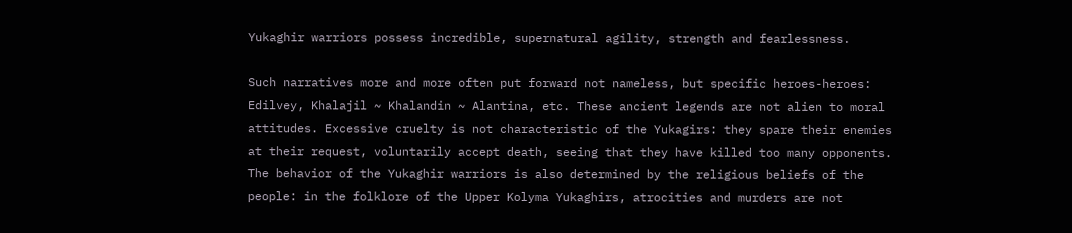Yukaghir warriors possess incredible, supernatural agility, strength and fearlessness.

Such narratives more and more often put forward not nameless, but specific heroes-heroes: Edilvey, Khalajil ~ Khalandin ~ Alantina, etc. These ancient legends are not alien to moral attitudes. Excessive cruelty is not characteristic of the Yukagirs: they spare their enemies at their request, voluntarily accept death, seeing that they have killed too many opponents. The behavior of the Yukaghir warriors is also determined by the religious beliefs of the people: in the folklore of the Upper Kolyma Yukaghirs, atrocities and murders are not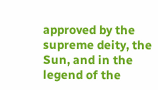approved by the supreme deity, the Sun, and in the legend of the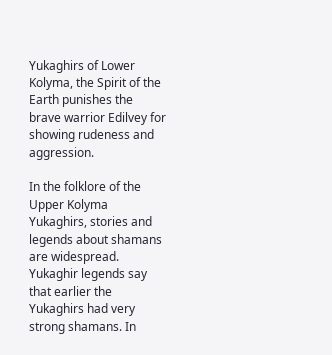Yukaghirs of Lower Kolyma, the Spirit of the Earth punishes the brave warrior Edilvey for showing rudeness and aggression.

In the folklore of the Upper Kolyma Yukaghirs, stories and legends about shamans are widespread. Yukaghir legends say that earlier the Yukaghirs had very strong shamans. In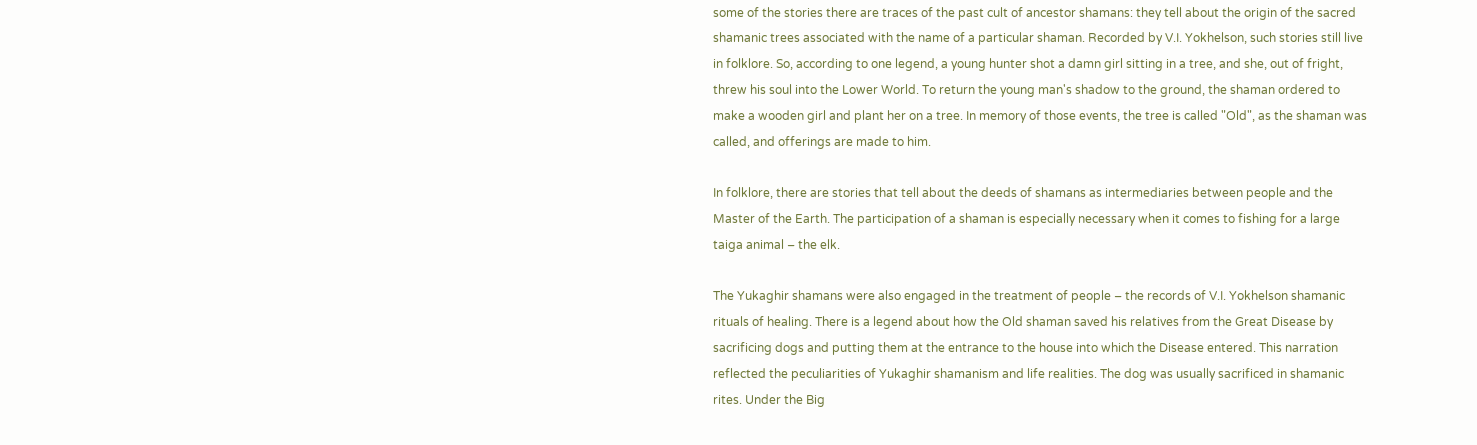some of the stories there are traces of the past cult of ancestor shamans: they tell about the origin of the sacred shamanic trees associated with the name of a particular shaman. Recorded by V.I. Yokhelson, such stories still live in folklore. So, according to one legend, a young hunter shot a damn girl sitting in a tree, and she, out of fright, threw his soul into the Lower World. To return the young man's shadow to the ground, the shaman ordered to make a wooden girl and plant her on a tree. In memory of those events, the tree is called "Old", as the shaman was called, and offerings are made to him.

In folklore, there are stories that tell about the deeds of shamans as intermediaries between people and the Master of the Earth. The participation of a shaman is especially necessary when it comes to fishing for a large taiga animal – the elk.

The Yukaghir shamans were also engaged in the treatment of people – the records of V.I. Yokhelson shamanic rituals of healing. There is a legend about how the Old shaman saved his relatives from the Great Disease by sacrificing dogs and putting them at the entrance to the house into which the Disease entered. This narration reflected the peculiarities of Yukaghir shamanism and life realities. The dog was usually sacrificed in shamanic rites. Under the Big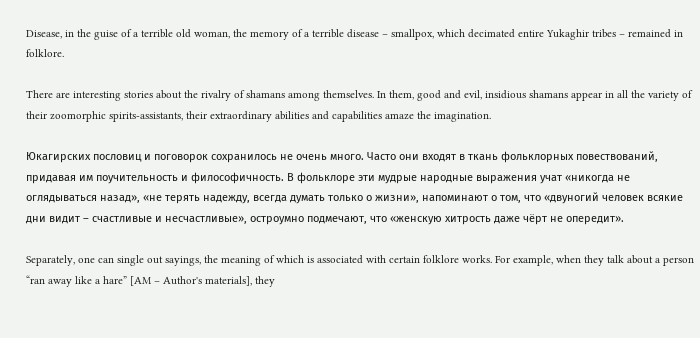Disease, in the guise of a terrible old woman, the memory of a terrible disease – smallpox, which decimated entire Yukaghir tribes – remained in folklore.

There are interesting stories about the rivalry of shamans among themselves. In them, good and evil, insidious shamans appear in all the variety of their zoomorphic spirits-assistants, their extraordinary abilities and capabilities amaze the imagination.

Юкагирских пословиц и поговорок сохранилось не очень много. Часто они входят в ткань фольклорных повествований, придавая им поучительность и философичность. В фольклоре эти мудрые народные выражения учат «никогда не оглядываться назад», «не терять надежду, всегда думать только о жизни», напоминают о том, что «двуногий человек всякие дни видит – счастливые и несчастливые», остроумно подмечают, что «женскую хитрость даже чёрт не опередит».

Separately, one can single out sayings, the meaning of which is associated with certain folklore works. For example, when they talk about a person “ran away like a hare” [AM – Author's materials], they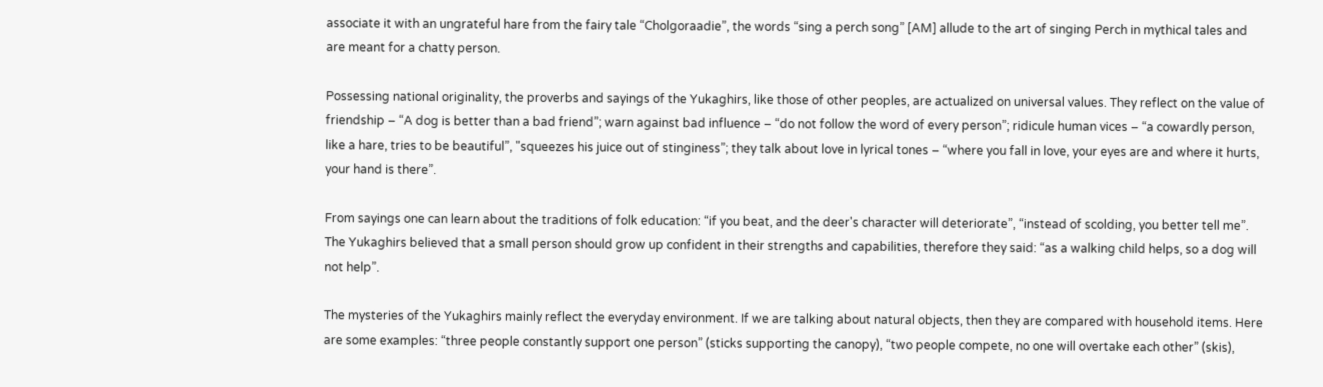associate it with an ungrateful hare from the fairy tale “Cholgoraadie”, the words “sing a perch song” [AM] allude to the art of singing Perch in mythical tales and are meant for a chatty person.

Possessing national originality, the proverbs and sayings of the Yukaghirs, like those of other peoples, are actualized on universal values. They reflect on the value of friendship – “A dog is better than a bad friend”; warn against bad influence – “do not follow the word of every person”; ridicule human vices – “a cowardly person, like a hare, tries to be beautiful”, "squeezes his juice out of stinginess”; they talk about love in lyrical tones – “where you fall in love, your eyes are and where it hurts, your hand is there”.

From sayings one can learn about the traditions of folk education: “if you beat, and the deer's character will deteriorate”, “instead of scolding, you better tell me”. The Yukaghirs believed that a small person should grow up confident in their strengths and capabilities, therefore they said: “as a walking child helps, so a dog will not help”.

The mysteries of the Yukaghirs mainly reflect the everyday environment. If we are talking about natural objects, then they are compared with household items. Here are some examples: “three people constantly support one person” (sticks supporting the canopy), “two people compete, no one will overtake each other” (skis),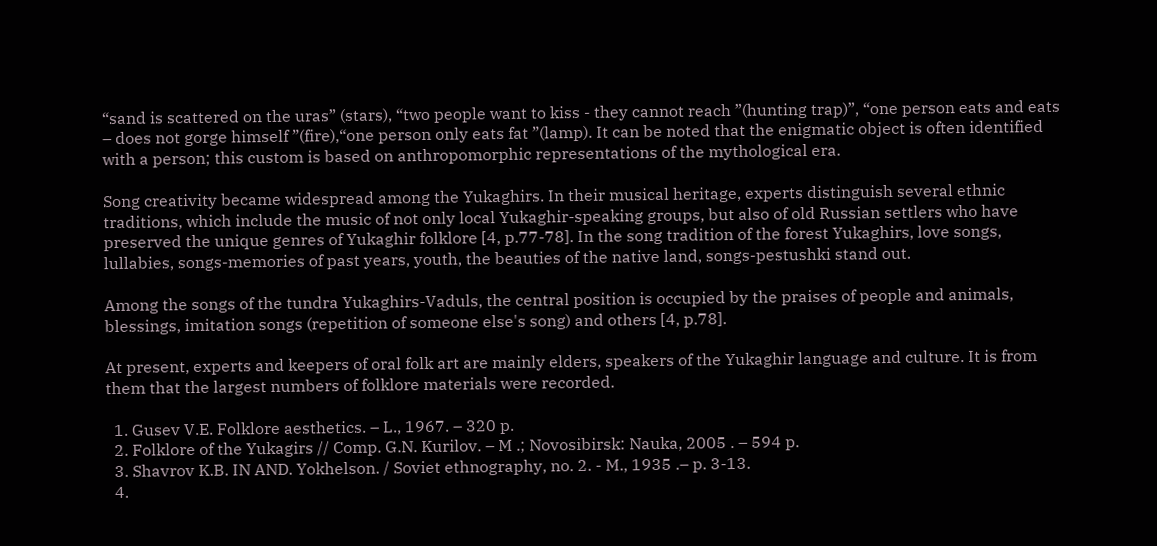“sand is scattered on the uras” (stars), “two people want to kiss - they cannot reach ”(hunting trap)”, “one person eats and eats – does not gorge himself ”(fire),“one person only eats fat ”(lamp). It can be noted that the enigmatic object is often identified with a person; this custom is based on anthropomorphic representations of the mythological era.

Song creativity became widespread among the Yukaghirs. In their musical heritage, experts distinguish several ethnic traditions, which include the music of not only local Yukaghir-speaking groups, but also of old Russian settlers who have preserved the unique genres of Yukaghir folklore [4, p.77-78]. In the song tradition of the forest Yukaghirs, love songs, lullabies, songs-memories of past years, youth, the beauties of the native land, songs-pestushki stand out.

Among the songs of the tundra Yukaghirs-Vaduls, the central position is occupied by the praises of people and animals, blessings, imitation songs (repetition of someone else's song) and others [4, p.78].

At present, experts and keepers of oral folk art are mainly elders, speakers of the Yukaghir language and culture. It is from them that the largest numbers of folklore materials were recorded.

  1. Gusev V.E. Folklore aesthetics. – L., 1967. – 320 p.
  2. Folklore of the Yukagirs // Comp. G.N. Kurilov. – M .; Novosibirsk: Nauka, 2005 . – 594 p.
  3. Shavrov K.B. IN AND. Yokhelson. / Soviet ethnography, no. 2. - M., 1935 .– p. 3-13.
  4.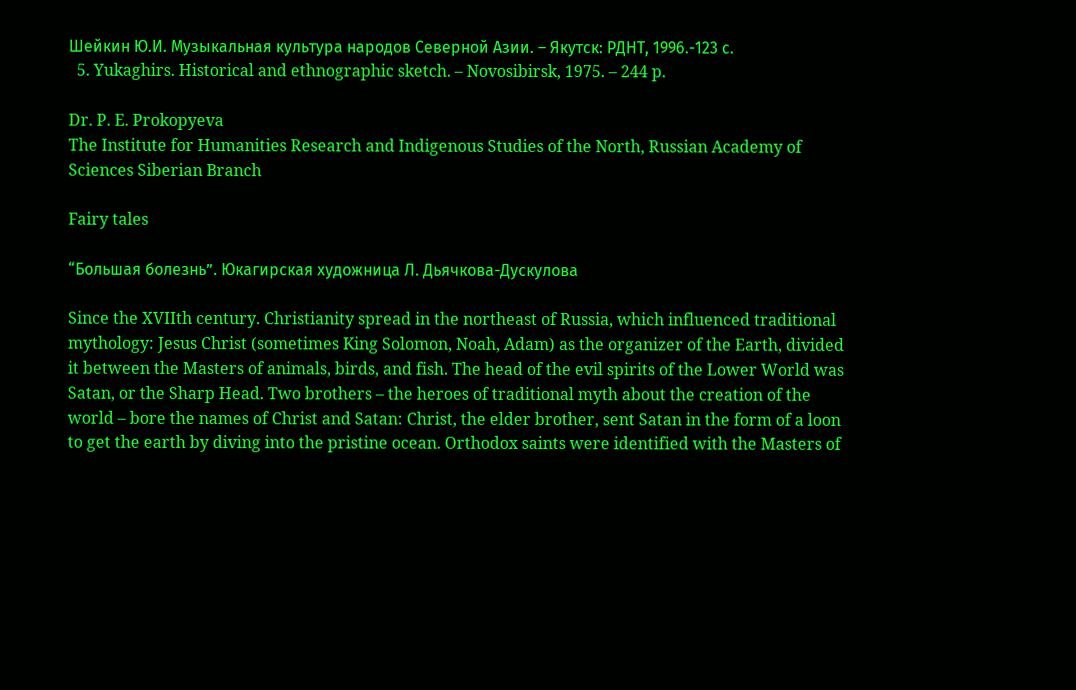Шейкин Ю.И. Музыкальная культура народов Северной Азии. – Якутск: РДНТ, 1996.-123 с.
  5. Yukaghirs. Historical and ethnographic sketch. – Novosibirsk, 1975. – 244 p.

Dr. P. E. Prokopyeva
The Institute for Humanities Research and Indigenous Studies of the North, Russian Academy of Sciences Siberian Branch

Fairy tales

“Большая болезнь”. Юкагирская художница Л. Дьячкова-Дускулова

Since the XVIIth century. Christianity spread in the northeast of Russia, which influenced traditional mythology: Jesus Christ (sometimes King Solomon, Noah, Adam) as the organizer of the Earth, divided it between the Masters of animals, birds, and fish. The head of the evil spirits of the Lower World was Satan, or the Sharp Head. Two brothers – the heroes of traditional myth about the creation of the world – bore the names of Christ and Satan: Christ, the elder brother, sent Satan in the form of a loon to get the earth by diving into the pristine ocean. Orthodox saints were identified with the Masters of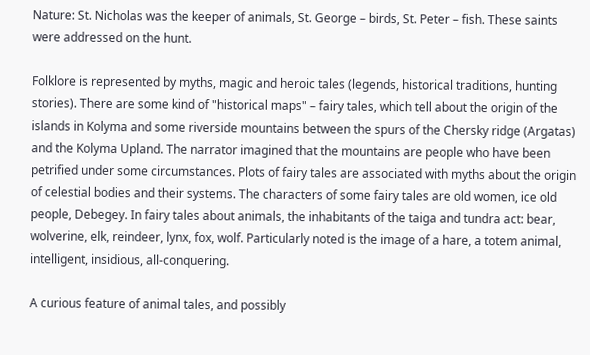Nature: St. Nicholas was the keeper of animals, St. George – birds, St. Peter – fish. These saints were addressed on the hunt.

Folklore is represented by myths, magic and heroic tales (legends, historical traditions, hunting stories). There are some kind of "historical maps" – fairy tales, which tell about the origin of the islands in Kolyma and some riverside mountains between the spurs of the Chersky ridge (Argatas) and the Kolyma Upland. The narrator imagined that the mountains are people who have been petrified under some circumstances. Plots of fairy tales are associated with myths about the origin of celestial bodies and their systems. The characters of some fairy tales are old women, ice old people, Debegey. In fairy tales about animals, the inhabitants of the taiga and tundra act: bear, wolverine, elk, reindeer, lynx, fox, wolf. Particularly noted is the image of a hare, a totem animal, intelligent, insidious, all-conquering.

A curious feature of animal tales, and possibly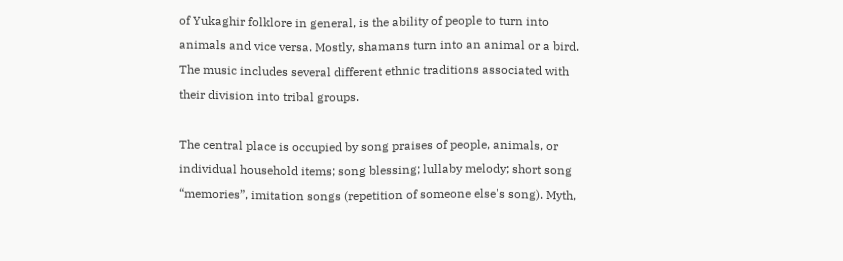of Yukaghir folklore in general, is the ability of people to turn into animals and vice versa. Mostly, shamans turn into an animal or a bird. The music includes several different ethnic traditions associated with their division into tribal groups.

The central place is occupied by song praises of people, animals, or individual household items; song blessing; lullaby melody; short song “memories”, imitation songs (repetition of someone else's song). Myth,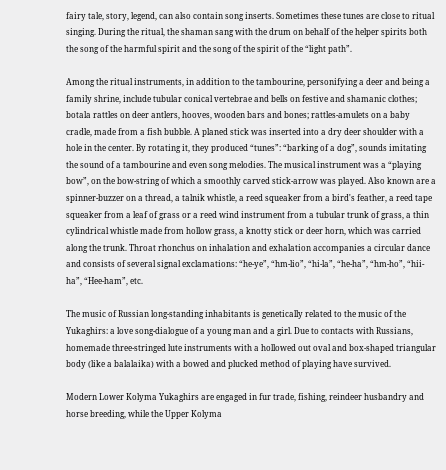fairy tale, story, legend, can also contain song inserts. Sometimes these tunes are close to ritual singing. During the ritual, the shaman sang with the drum on behalf of the helper spirits both the song of the harmful spirit and the song of the spirit of the “light path”.

Among the ritual instruments, in addition to the tambourine, personifying a deer and being a family shrine, include tubular conical vertebrae and bells on festive and shamanic clothes; botala rattles on deer antlers, hooves, wooden bars and bones; rattles-amulets on a baby cradle, made from a fish bubble. A planed stick was inserted into a dry deer shoulder with a hole in the center. By rotating it, they produced “tunes”: “barking of a dog”, sounds imitating the sound of a tambourine and even song melodies. The musical instrument was a “playing bow”, on the bow-string of which a smoothly carved stick-arrow was played. Also known are a spinner-buzzer on a thread, a talnik whistle, a reed squeaker from a bird's feather, a reed tape squeaker from a leaf of grass or a reed wind instrument from a tubular trunk of grass, a thin cylindrical whistle made from hollow grass, a knotty stick or deer horn, which was carried along the trunk. Throat rhonchus on inhalation and exhalation accompanies a circular dance and consists of several signal exclamations: “he-ye”, “hm-lio”, “hi-la”, “he-ha”, “hm-ho”, “hii-ha”, “Hee-ham”, etc.

The music of Russian long-standing inhabitants is genetically related to the music of the Yukaghirs: a love song-dialogue of a young man and a girl. Due to contacts with Russians, homemade three-stringed lute instruments with a hollowed out oval and box-shaped triangular body (like a balalaika) with a bowed and plucked method of playing have survived.

Modern Lower Kolyma Yukaghirs are engaged in fur trade, fishing, reindeer husbandry and horse breeding, while the Upper Kolyma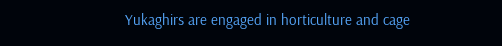Yukaghirs are engaged in horticulture and cage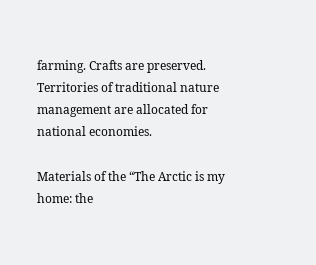farming. Crafts are preserved. Territories of traditional nature management are allocated for national economies.

Materials of the “The Arctic is my home: the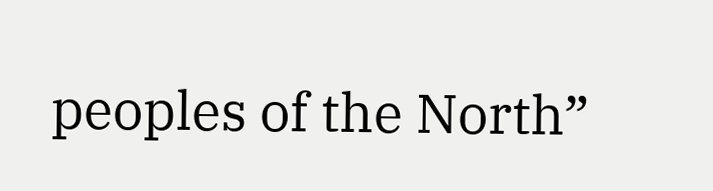peoples of the North”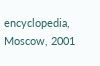encyclopedia,
Moscow, 2001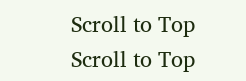Scroll to Top
Scroll to Top